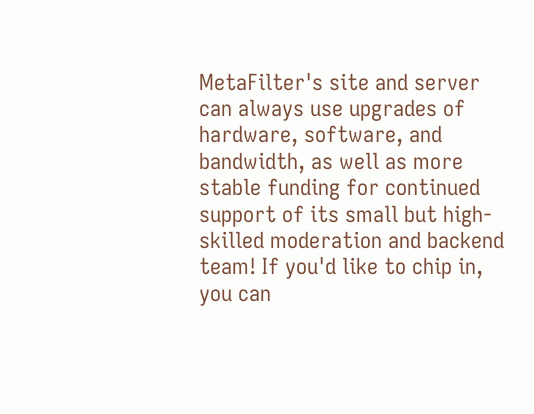MetaFilter's site and server can always use upgrades of hardware, software, and bandwidth, as well as more stable funding for continued support of its small but high-skilled moderation and backend team! If you'd like to chip in, you can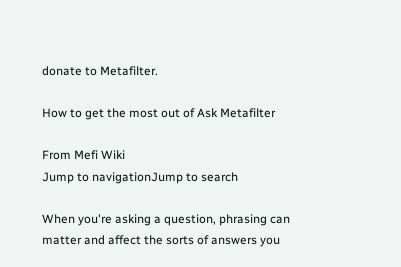donate to Metafilter.

How to get the most out of Ask Metafilter

From Mefi Wiki
Jump to navigationJump to search

When you're asking a question, phrasing can matter and affect the sorts of answers you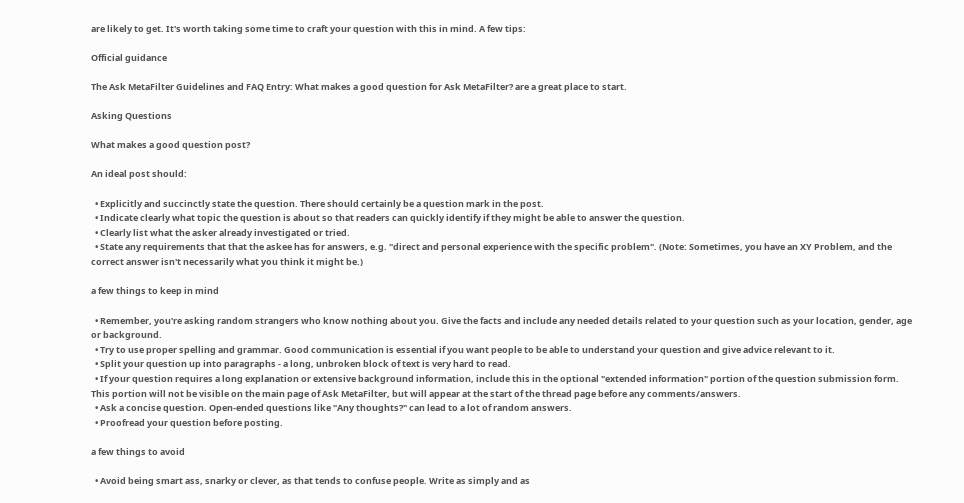are likely to get. It's worth taking some time to craft your question with this in mind. A few tips:

Official guidance

The Ask MetaFilter Guidelines and FAQ Entry: What makes a good question for Ask MetaFilter? are a great place to start.

Asking Questions

What makes a good question post?

An ideal post should:

  • Explicitly and succinctly state the question. There should certainly be a question mark in the post.
  • Indicate clearly what topic the question is about so that readers can quickly identify if they might be able to answer the question.
  • Clearly list what the asker already investigated or tried.
  • State any requirements that that the askee has for answers, e.g. "direct and personal experience with the specific problem". (Note: Sometimes, you have an XY Problem, and the correct answer isn't necessarily what you think it might be.)

a few things to keep in mind

  • Remember, you're asking random strangers who know nothing about you. Give the facts and include any needed details related to your question such as your location, gender, age or background.
  • Try to use proper spelling and grammar. Good communication is essential if you want people to be able to understand your question and give advice relevant to it.
  • Split your question up into paragraphs - a long, unbroken block of text is very hard to read.
  • If your question requires a long explanation or extensive background information, include this in the optional "extended information" portion of the question submission form. This portion will not be visible on the main page of Ask MetaFilter, but will appear at the start of the thread page before any comments/answers.
  • Ask a concise question. Open-ended questions like "Any thoughts?" can lead to a lot of random answers.
  • Proofread your question before posting.

a few things to avoid

  • Avoid being smart ass, snarky or clever, as that tends to confuse people. Write as simply and as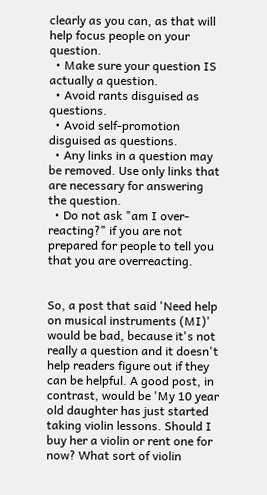clearly as you can, as that will help focus people on your question.
  • Make sure your question IS actually a question.
  • Avoid rants disguised as questions.
  • Avoid self-promotion disguised as questions.
  • Any links in a question may be removed. Use only links that are necessary for answering the question.
  • Do not ask "am I over-reacting?" if you are not prepared for people to tell you that you are overreacting.


So, a post that said 'Need help on musical instruments (MI)' would be bad, because it's not really a question and it doesn't help readers figure out if they can be helpful. A good post, in contrast, would be 'My 10 year old daughter has just started taking violin lessons. Should I buy her a violin or rent one for now? What sort of violin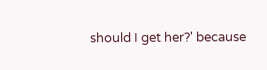should I get her?' because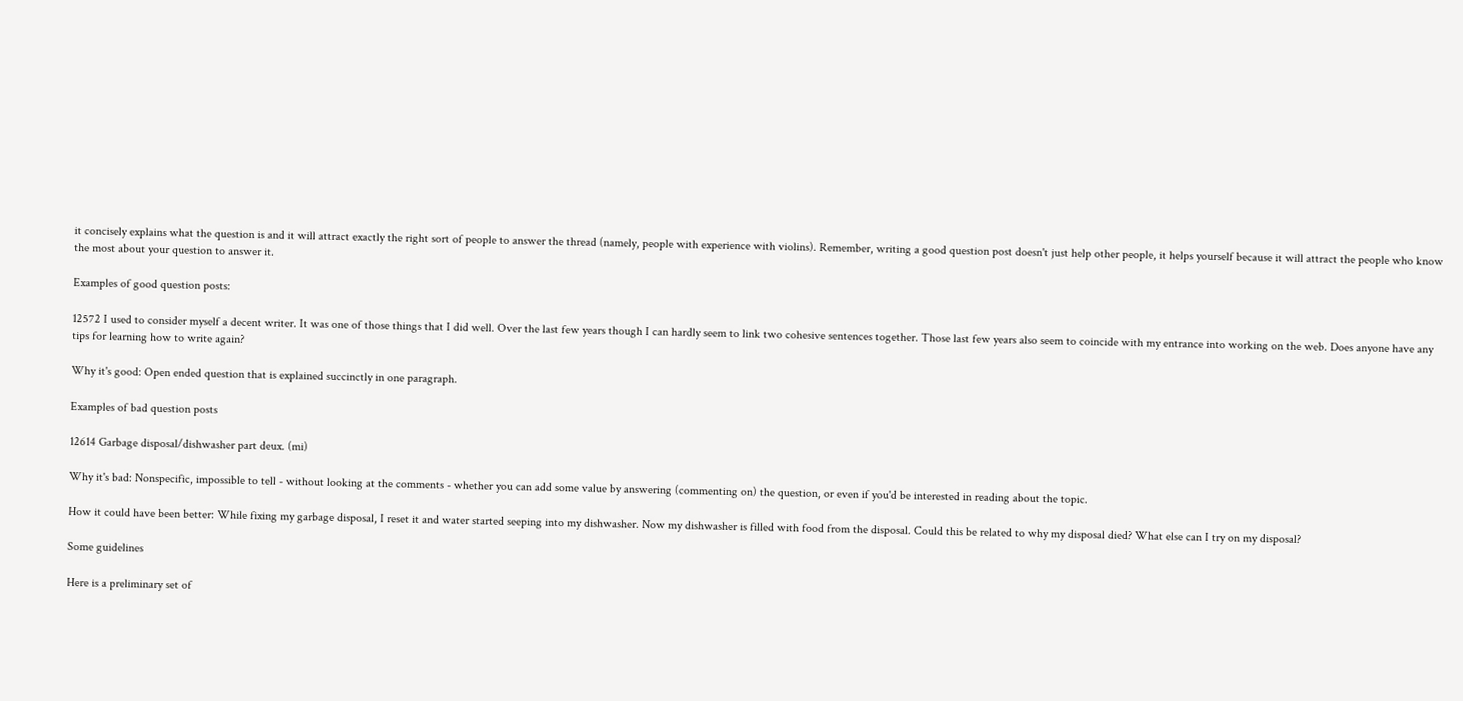it concisely explains what the question is and it will attract exactly the right sort of people to answer the thread (namely, people with experience with violins). Remember, writing a good question post doesn't just help other people, it helps yourself because it will attract the people who know the most about your question to answer it.

Examples of good question posts:

12572 I used to consider myself a decent writer. It was one of those things that I did well. Over the last few years though I can hardly seem to link two cohesive sentences together. Those last few years also seem to coincide with my entrance into working on the web. Does anyone have any tips for learning how to write again?

Why it's good: Open ended question that is explained succinctly in one paragraph.

Examples of bad question posts

12614 Garbage disposal/dishwasher part deux. (mi)

Why it's bad: Nonspecific, impossible to tell - without looking at the comments - whether you can add some value by answering (commenting on) the question, or even if you'd be interested in reading about the topic.

How it could have been better: While fixing my garbage disposal, I reset it and water started seeping into my dishwasher. Now my dishwasher is filled with food from the disposal. Could this be related to why my disposal died? What else can I try on my disposal?

Some guidelines

Here is a preliminary set of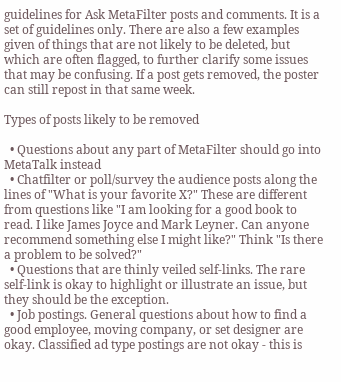guidelines for Ask MetaFilter posts and comments. It is a set of guidelines only. There are also a few examples given of things that are not likely to be deleted, but which are often flagged, to further clarify some issues that may be confusing. If a post gets removed, the poster can still repost in that same week.

Types of posts likely to be removed

  • Questions about any part of MetaFilter should go into MetaTalk instead
  • Chatfilter or poll/survey the audience posts along the lines of "What is your favorite X?" These are different from questions like "I am looking for a good book to read. I like James Joyce and Mark Leyner. Can anyone recommend something else I might like?" Think "Is there a problem to be solved?"
  • Questions that are thinly veiled self-links. The rare self-link is okay to highlight or illustrate an issue, but they should be the exception.
  • Job postings. General questions about how to find a good employee, moving company, or set designer are okay. Classified ad type postings are not okay - this is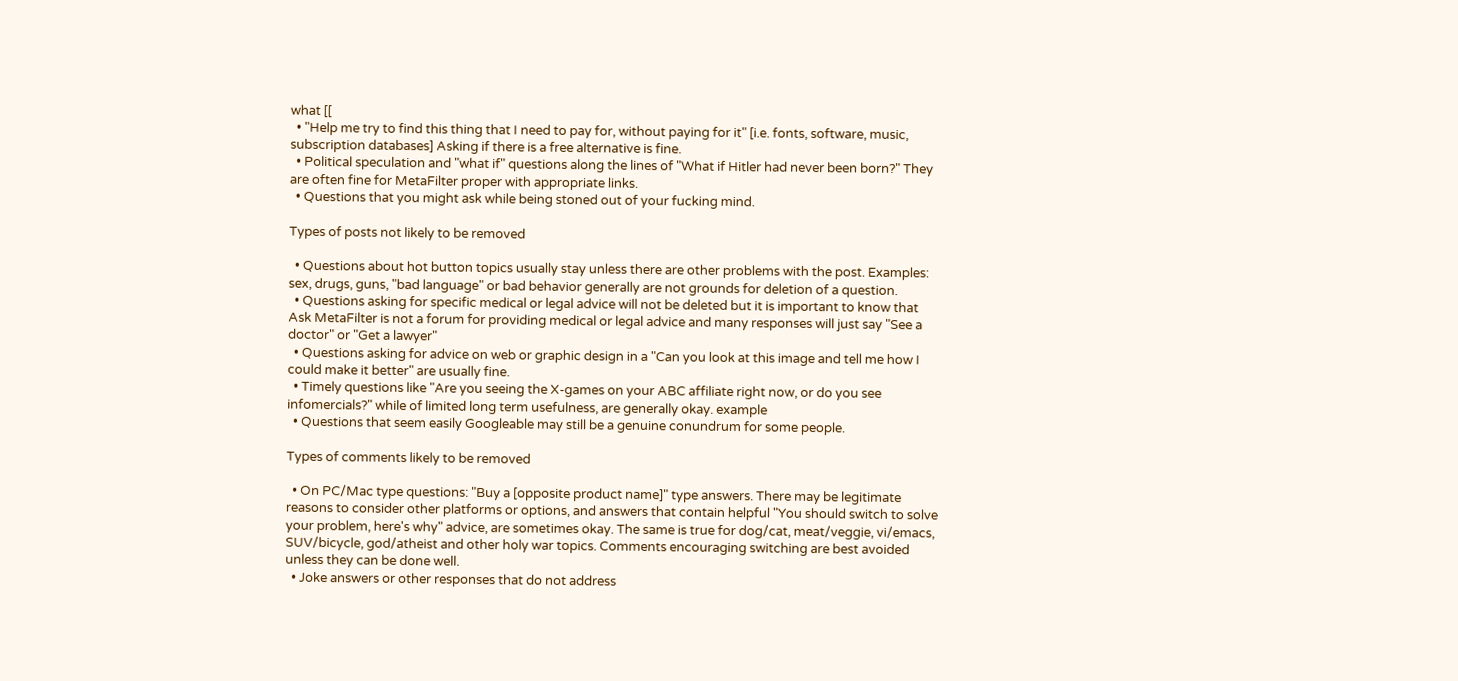what [[
  • "Help me try to find this thing that I need to pay for, without paying for it" [i.e. fonts, software, music, subscription databases] Asking if there is a free alternative is fine.
  • Political speculation and "what if" questions along the lines of "What if Hitler had never been born?" They are often fine for MetaFilter proper with appropriate links.
  • Questions that you might ask while being stoned out of your fucking mind.

Types of posts not likely to be removed

  • Questions about hot button topics usually stay unless there are other problems with the post. Examples: sex, drugs, guns, "bad language" or bad behavior generally are not grounds for deletion of a question.
  • Questions asking for specific medical or legal advice will not be deleted but it is important to know that Ask MetaFilter is not a forum for providing medical or legal advice and many responses will just say "See a doctor" or "Get a lawyer"
  • Questions asking for advice on web or graphic design in a "Can you look at this image and tell me how I could make it better" are usually fine.
  • Timely questions like "Are you seeing the X-games on your ABC affiliate right now, or do you see infomercials?" while of limited long term usefulness, are generally okay. example
  • Questions that seem easily Googleable may still be a genuine conundrum for some people.

Types of comments likely to be removed

  • On PC/Mac type questions: "Buy a [opposite product name]" type answers. There may be legitimate reasons to consider other platforms or options, and answers that contain helpful "You should switch to solve your problem, here's why" advice, are sometimes okay. The same is true for dog/cat, meat/veggie, vi/emacs, SUV/bicycle, god/atheist and other holy war topics. Comments encouraging switching are best avoided unless they can be done well.
  • Joke answers or other responses that do not address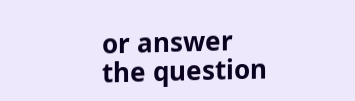or answer the question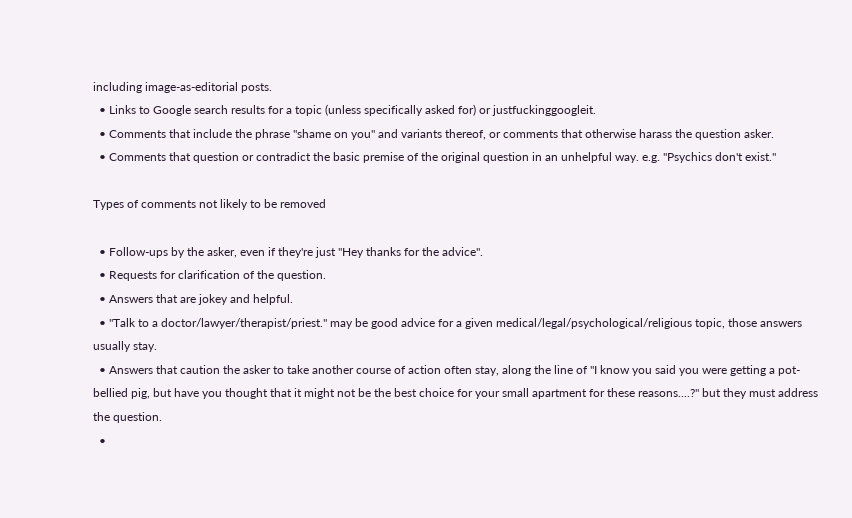including image-as-editorial posts.
  • Links to Google search results for a topic (unless specifically asked for) or justfuckinggoogleit.
  • Comments that include the phrase "shame on you" and variants thereof, or comments that otherwise harass the question asker.
  • Comments that question or contradict the basic premise of the original question in an unhelpful way. e.g. "Psychics don't exist."

Types of comments not likely to be removed

  • Follow-ups by the asker, even if they're just "Hey thanks for the advice".
  • Requests for clarification of the question.
  • Answers that are jokey and helpful.
  • "Talk to a doctor/lawyer/therapist/priest." may be good advice for a given medical/legal/psychological/religious topic, those answers usually stay.
  • Answers that caution the asker to take another course of action often stay, along the line of "I know you said you were getting a pot-bellied pig, but have you thought that it might not be the best choice for your small apartment for these reasons....?" but they must address the question.
  •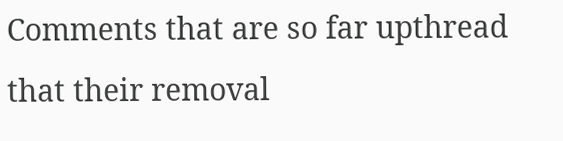Comments that are so far upthread that their removal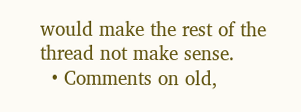would make the rest of the thread not make sense.
  • Comments on old,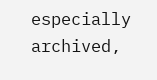especially archived,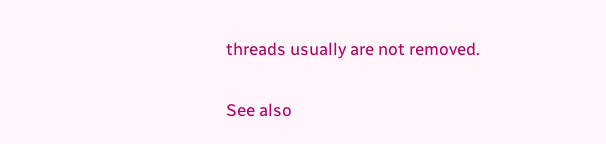threads usually are not removed.

See also